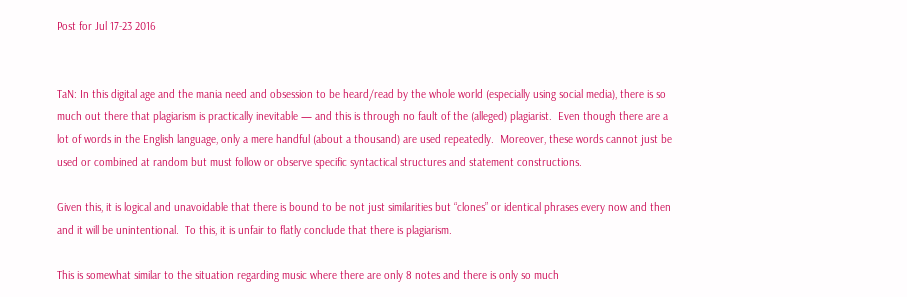Post for Jul 17-23 2016


TaN: In this digital age and the mania need and obsession to be heard/read by the whole world (especially using social media), there is so much out there that plagiarism is practically inevitable — and this is through no fault of the (alleged) plagiarist.  Even though there are a lot of words in the English language, only a mere handful (about a thousand) are used repeatedly.  Moreover, these words cannot just be used or combined at random but must follow or observe specific syntactical structures and statement constructions.

Given this, it is logical and unavoidable that there is bound to be not just similarities but “clones” or identical phrases every now and then and it will be unintentional.  To this, it is unfair to flatly conclude that there is plagiarism.

This is somewhat similar to the situation regarding music where there are only 8 notes and there is only so much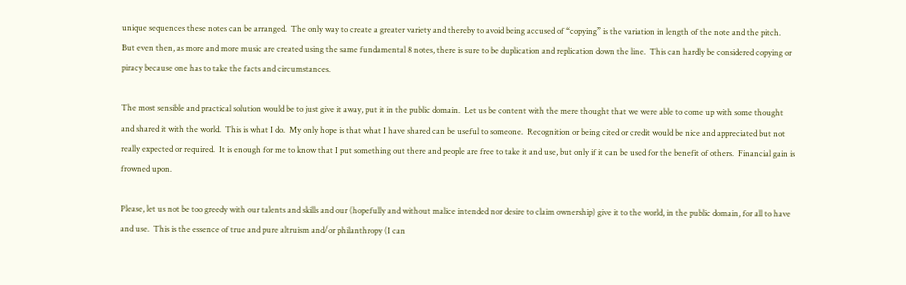unique sequences these notes can be arranged.  The only way to create a greater variety and thereby to avoid being accused of “copying” is the variation in length of the note and the pitch.  But even then, as more and more music are created using the same fundamental 8 notes, there is sure to be duplication and replication down the line.  This can hardly be considered copying or piracy because one has to take the facts and circumstances.

The most sensible and practical solution would be to just give it away, put it in the public domain.  Let us be content with the mere thought that we were able to come up with some thought and shared it with the world.  This is what I do.  My only hope is that what I have shared can be useful to someone.  Recognition or being cited or credit would be nice and appreciated but not really expected or required.  It is enough for me to know that I put something out there and people are free to take it and use, but only if it can be used for the benefit of others.  Financial gain is frowned upon.

Please, let us not be too greedy with our talents and skills and our (hopefully and without malice intended nor desire to claim ownership) give it to the world, in the public domain, for all to have and use.  This is the essence of true and pure altruism and/or philanthropy (I can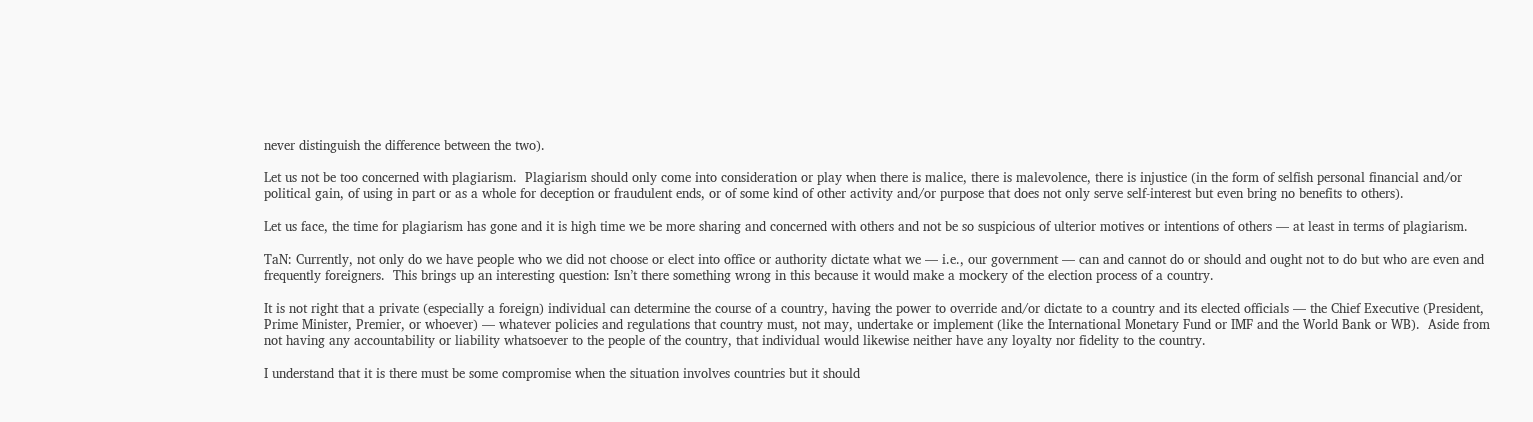never distinguish the difference between the two).

Let us not be too concerned with plagiarism.  Plagiarism should only come into consideration or play when there is malice, there is malevolence, there is injustice (in the form of selfish personal financial and/or political gain, of using in part or as a whole for deception or fraudulent ends, or of some kind of other activity and/or purpose that does not only serve self-interest but even bring no benefits to others).

Let us face, the time for plagiarism has gone and it is high time we be more sharing and concerned with others and not be so suspicious of ulterior motives or intentions of others — at least in terms of plagiarism.

TaN: Currently, not only do we have people who we did not choose or elect into office or authority dictate what we — i.e., our government — can and cannot do or should and ought not to do but who are even and frequently foreigners.  This brings up an interesting question: Isn’t there something wrong in this because it would make a mockery of the election process of a country.

It is not right that a private (especially a foreign) individual can determine the course of a country, having the power to override and/or dictate to a country and its elected officials — the Chief Executive (President, Prime Minister, Premier, or whoever) — whatever policies and regulations that country must, not may, undertake or implement (like the International Monetary Fund or IMF and the World Bank or WB).  Aside from not having any accountability or liability whatsoever to the people of the country, that individual would likewise neither have any loyalty nor fidelity to the country.

I understand that it is there must be some compromise when the situation involves countries but it should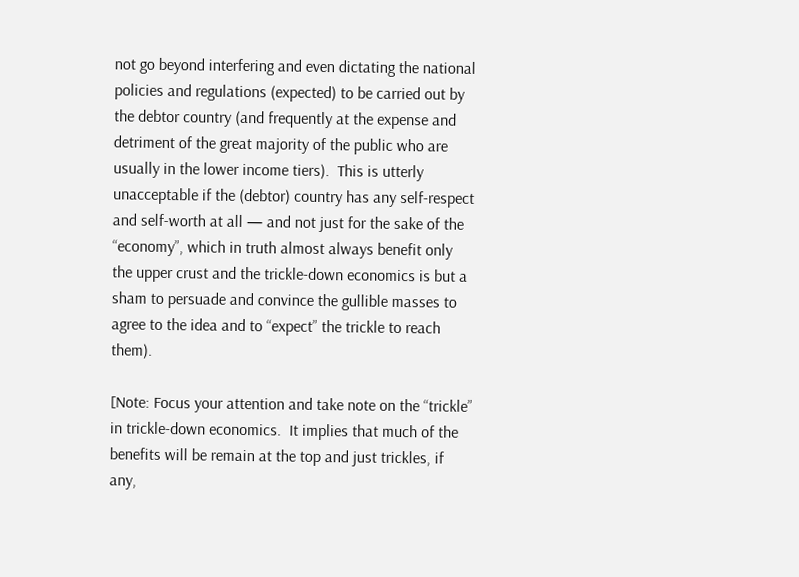not go beyond interfering and even dictating the national policies and regulations (expected) to be carried out by the debtor country (and frequently at the expense and detriment of the great majority of the public who are usually in the lower income tiers).  This is utterly unacceptable if the (debtor) country has any self-respect and self-worth at all — and not just for the sake of the “economy”, which in truth almost always benefit only the upper crust and the trickle-down economics is but a sham to persuade and convince the gullible masses to agree to the idea and to “expect” the trickle to reach them).

[Note: Focus your attention and take note on the “trickle” in trickle-down economics.  It implies that much of the benefits will be remain at the top and just trickles, if any,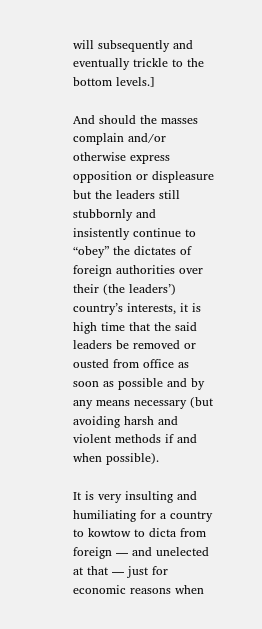will subsequently and eventually trickle to the bottom levels.]

And should the masses complain and/or otherwise express opposition or displeasure but the leaders still stubbornly and insistently continue to “obey” the dictates of foreign authorities over their (the leaders’) country’s interests, it is high time that the said leaders be removed or ousted from office as soon as possible and by any means necessary (but avoiding harsh and violent methods if and when possible).

It is very insulting and humiliating for a country to kowtow to dicta from foreign — and unelected at that — just for economic reasons when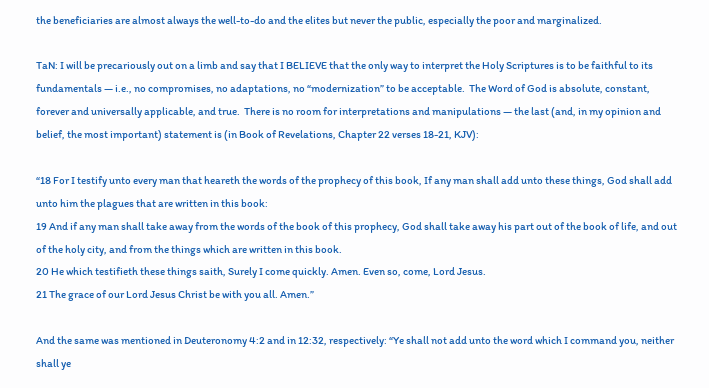the beneficiaries are almost always the well-to-do and the elites but never the public, especially the poor and marginalized.

TaN: I will be precariously out on a limb and say that I BELIEVE that the only way to interpret the Holy Scriptures is to be faithful to its fundamentals — i.e., no compromises, no adaptations, no “modernization” to be acceptable.  The Word of God is absolute, constant, forever and universally applicable, and true.  There is no room for interpretations and manipulations — the last (and, in my opinion and belief, the most important) statement is (in Book of Revelations, Chapter 22 verses 18-21, KJV):

“18 For I testify unto every man that heareth the words of the prophecy of this book, If any man shall add unto these things, God shall add unto him the plagues that are written in this book:
19 And if any man shall take away from the words of the book of this prophecy, God shall take away his part out of the book of life, and out of the holy city, and from the things which are written in this book.
20 He which testifieth these things saith, Surely I come quickly. Amen. Even so, come, Lord Jesus.
21 The grace of our Lord Jesus Christ be with you all. Amen.”

And the same was mentioned in Deuteronomy 4:2 and in 12:32, respectively: “Ye shall not add unto the word which I command you, neither shall ye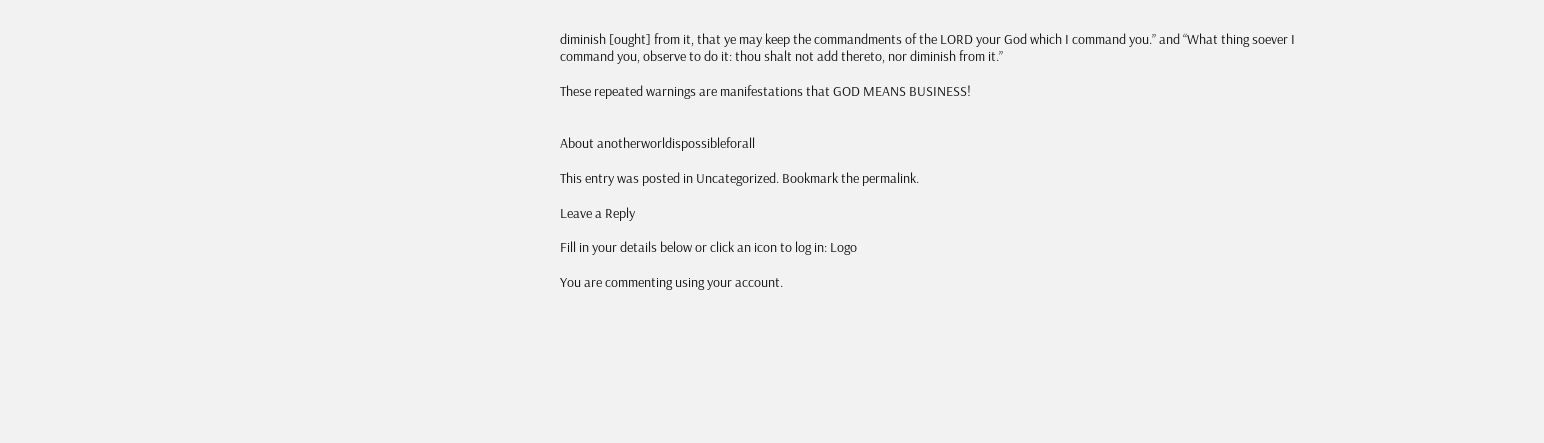diminish [ought] from it, that ye may keep the commandments of the LORD your God which I command you.” and “What thing soever I command you, observe to do it: thou shalt not add thereto, nor diminish from it.”

These repeated warnings are manifestations that GOD MEANS BUSINESS!


About anotherworldispossibleforall

This entry was posted in Uncategorized. Bookmark the permalink.

Leave a Reply

Fill in your details below or click an icon to log in: Logo

You are commenting using your account.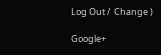Log Out /  Change )

Google+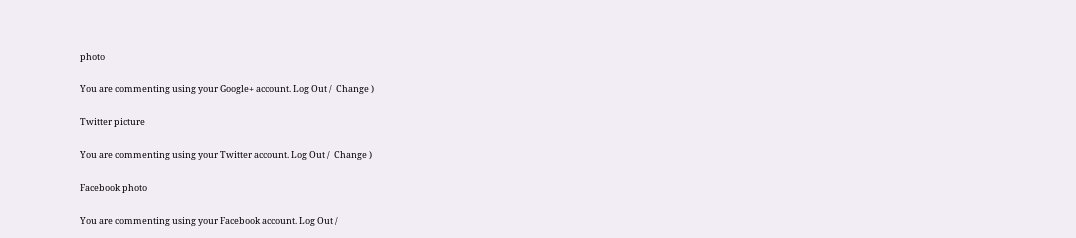photo

You are commenting using your Google+ account. Log Out /  Change )

Twitter picture

You are commenting using your Twitter account. Log Out /  Change )

Facebook photo

You are commenting using your Facebook account. Log Out /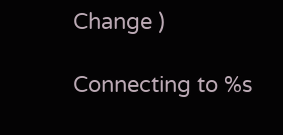Change )

Connecting to %s